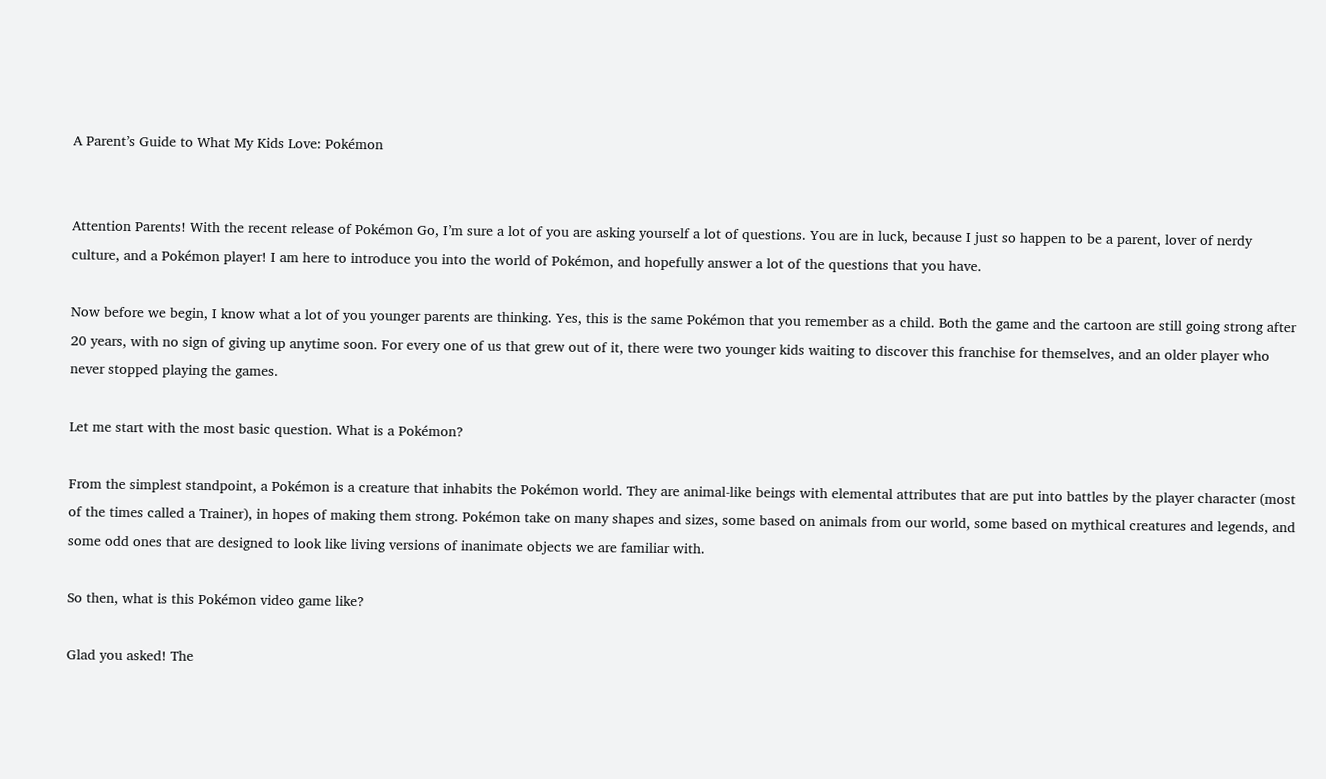A Parent’s Guide to What My Kids Love: Pokémon


Attention Parents! With the recent release of Pokémon Go, I’m sure a lot of you are asking yourself a lot of questions. You are in luck, because I just so happen to be a parent, lover of nerdy culture, and a Pokémon player! I am here to introduce you into the world of Pokémon, and hopefully answer a lot of the questions that you have.

Now before we begin, I know what a lot of you younger parents are thinking. Yes, this is the same Pokémon that you remember as a child. Both the game and the cartoon are still going strong after 20 years, with no sign of giving up anytime soon. For every one of us that grew out of it, there were two younger kids waiting to discover this franchise for themselves, and an older player who never stopped playing the games.

Let me start with the most basic question. What is a Pokémon?

From the simplest standpoint, a Pokémon is a creature that inhabits the Pokémon world. They are animal-like beings with elemental attributes that are put into battles by the player character (most of the times called a Trainer), in hopes of making them strong. Pokémon take on many shapes and sizes, some based on animals from our world, some based on mythical creatures and legends, and some odd ones that are designed to look like living versions of inanimate objects we are familiar with.

So then, what is this Pokémon video game like?

Glad you asked! The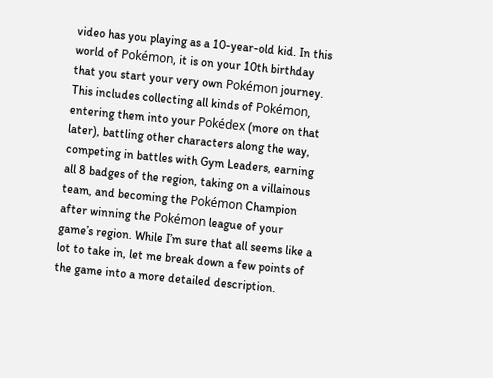video has you playing as a 10-year-old kid. In this world of Pokémon, it is on your 10th birthday that you start your very own Pokémon journey. This includes collecting all kinds of Pokémon, entering them into your Pokédex (more on that later), battling other characters along the way, competing in battles with Gym Leaders, earning all 8 badges of the region, taking on a villainous team, and becoming the Pokémon Champion after winning the Pokémon league of your game’s region. While I’m sure that all seems like a lot to take in, let me break down a few points of the game into a more detailed description.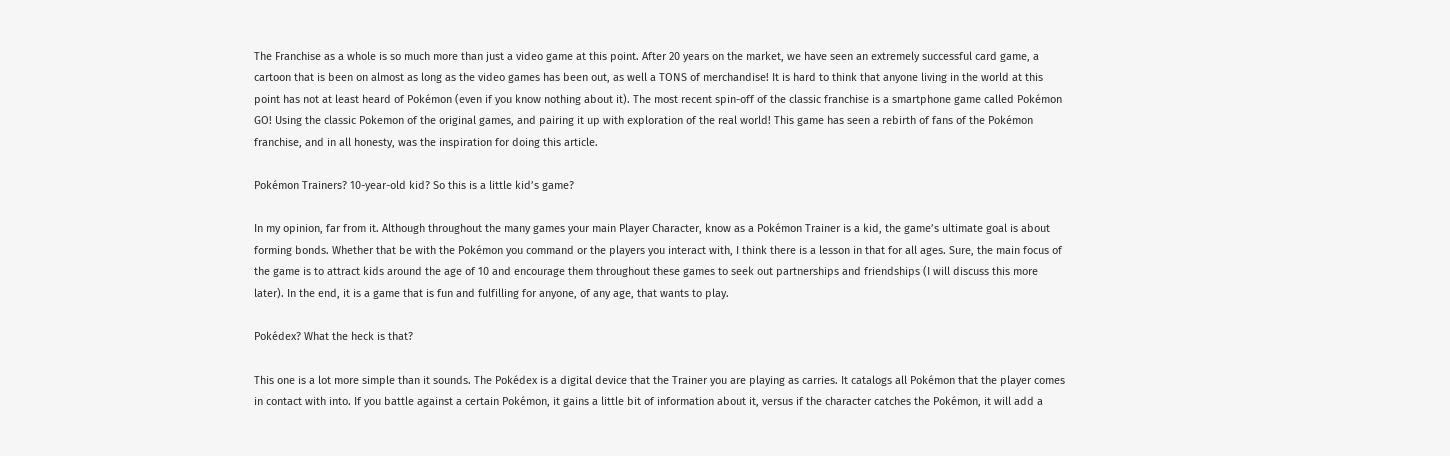The Franchise as a whole is so much more than just a video game at this point. After 20 years on the market, we have seen an extremely successful card game, a cartoon that is been on almost as long as the video games has been out, as well a TONS of merchandise! It is hard to think that anyone living in the world at this point has not at least heard of Pokémon (even if you know nothing about it). The most recent spin-off of the classic franchise is a smartphone game called Pokémon GO! Using the classic Pokemon of the original games, and pairing it up with exploration of the real world! This game has seen a rebirth of fans of the Pokémon franchise, and in all honesty, was the inspiration for doing this article.

Pokémon Trainers? 10-year-old kid? So this is a little kid’s game?

In my opinion, far from it. Although throughout the many games your main Player Character, know as a Pokémon Trainer is a kid, the game’s ultimate goal is about forming bonds. Whether that be with the Pokémon you command or the players you interact with, I think there is a lesson in that for all ages. Sure, the main focus of the game is to attract kids around the age of 10 and encourage them throughout these games to seek out partnerships and friendships (I will discuss this more later). In the end, it is a game that is fun and fulfilling for anyone, of any age, that wants to play.

Pokédex? What the heck is that?

This one is a lot more simple than it sounds. The Pokédex is a digital device that the Trainer you are playing as carries. It catalogs all Pokémon that the player comes in contact with into. If you battle against a certain Pokémon, it gains a little bit of information about it, versus if the character catches the Pokémon, it will add a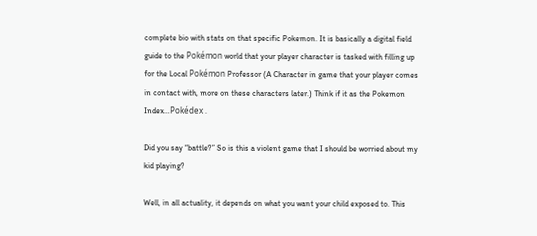complete bio with stats on that specific Pokemon. It is basically a digital field guide to the Pokémon world that your player character is tasked with filling up for the Local Pokémon Professor (A Character in game that your player comes in contact with, more on these characters later.) Think if it as the Pokemon Index…Pokédex .

Did you say “battle?” So is this a violent game that I should be worried about my kid playing?

Well, in all actuality, it depends on what you want your child exposed to. This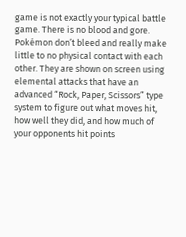game is not exactly your typical battle game. There is no blood and gore. Pokémon don’t bleed and really make little to no physical contact with each other. They are shown on screen using elemental attacks that have an advanced “Rock, Paper, Scissors” type system to figure out what moves hit, how well they did, and how much of your opponents hit points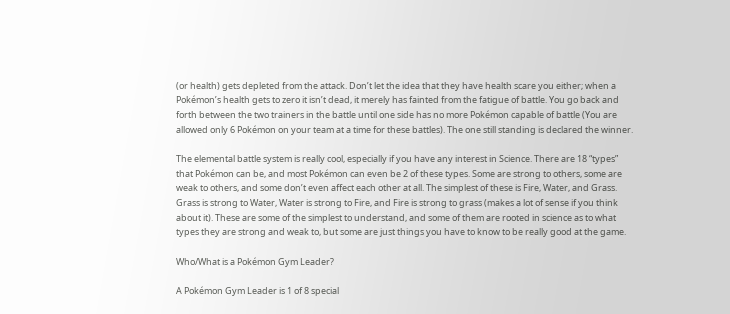(or health) gets depleted from the attack. Don’t let the idea that they have health scare you either; when a Pokémon’s health gets to zero it isn’t dead, it merely has fainted from the fatigue of battle. You go back and forth between the two trainers in the battle until one side has no more Pokémon capable of battle (You are allowed only 6 Pokémon on your team at a time for these battles). The one still standing is declared the winner.

The elemental battle system is really cool, especially if you have any interest in Science. There are 18 “types” that Pokémon can be, and most Pokémon can even be 2 of these types. Some are strong to others, some are weak to others, and some don’t even affect each other at all. The simplest of these is Fire, Water, and Grass. Grass is strong to Water, Water is strong to Fire, and Fire is strong to grass (makes a lot of sense if you think about it). These are some of the simplest to understand, and some of them are rooted in science as to what types they are strong and weak to, but some are just things you have to know to be really good at the game.

Who/What is a Pokémon Gym Leader?

A Pokémon Gym Leader is 1 of 8 special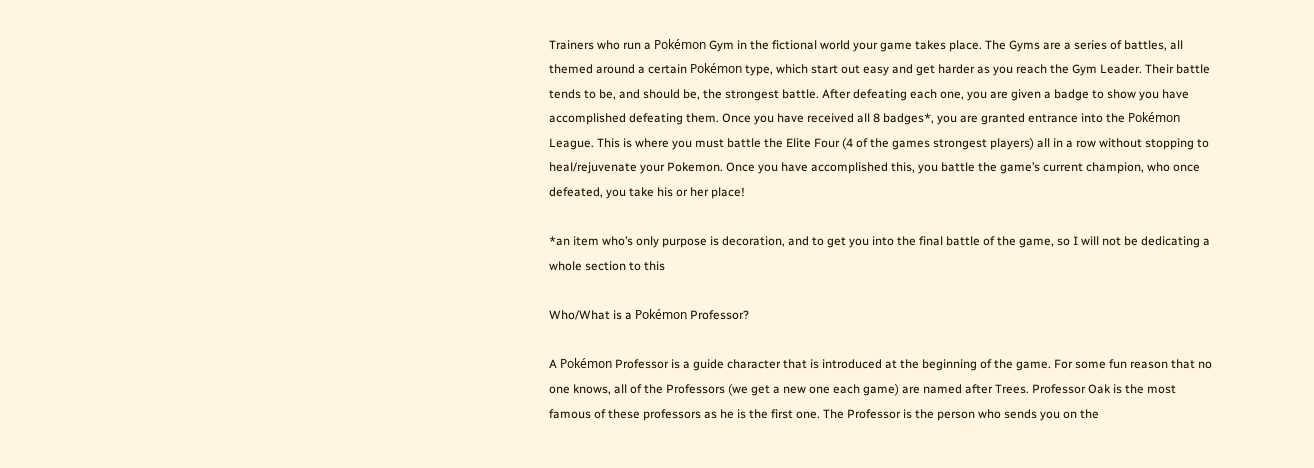Trainers who run a Pokémon Gym in the fictional world your game takes place. The Gyms are a series of battles, all themed around a certain Pokémon type, which start out easy and get harder as you reach the Gym Leader. Their battle tends to be, and should be, the strongest battle. After defeating each one, you are given a badge to show you have accomplished defeating them. Once you have received all 8 badges*, you are granted entrance into the Pokémon League. This is where you must battle the Elite Four (4 of the games strongest players) all in a row without stopping to heal/rejuvenate your Pokemon. Once you have accomplished this, you battle the game’s current champion, who once defeated, you take his or her place!

*an item who’s only purpose is decoration, and to get you into the final battle of the game, so I will not be dedicating a whole section to this

Who/What is a Pokémon Professor?

A Pokémon Professor is a guide character that is introduced at the beginning of the game. For some fun reason that no one knows, all of the Professors (we get a new one each game) are named after Trees. Professor Oak is the most famous of these professors as he is the first one. The Professor is the person who sends you on the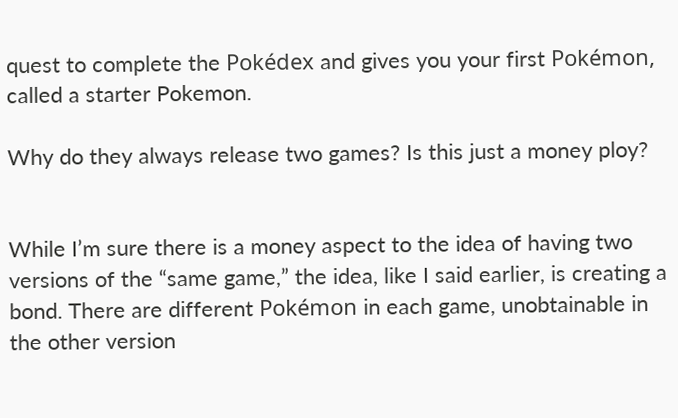quest to complete the Pokédex and gives you your first Pokémon, called a starter Pokemon.

Why do they always release two games? Is this just a money ploy?


While I’m sure there is a money aspect to the idea of having two versions of the “same game,” the idea, like I said earlier, is creating a bond. There are different Pokémon in each game, unobtainable in the other version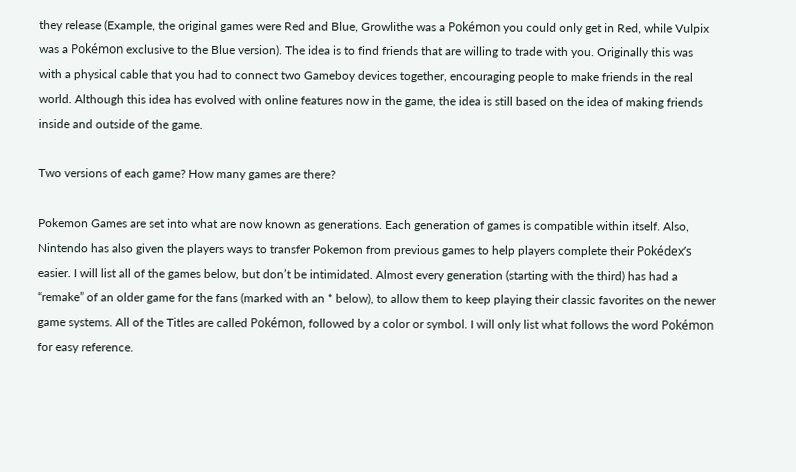they release (Example, the original games were Red and Blue, Growlithe was a Pokémon you could only get in Red, while Vulpix was a Pokémon exclusive to the Blue version). The idea is to find friends that are willing to trade with you. Originally this was with a physical cable that you had to connect two Gameboy devices together, encouraging people to make friends in the real world. Although this idea has evolved with online features now in the game, the idea is still based on the idea of making friends inside and outside of the game.

Two versions of each game? How many games are there?

Pokemon Games are set into what are now known as generations. Each generation of games is compatible within itself. Also, Nintendo has also given the players ways to transfer Pokemon from previous games to help players complete their Pokédex’s easier. I will list all of the games below, but don’t be intimidated. Almost every generation (starting with the third) has had a “remake” of an older game for the fans (marked with an * below), to allow them to keep playing their classic favorites on the newer game systems. All of the Titles are called Pokémon, followed by a color or symbol. I will only list what follows the word Pokémon for easy reference.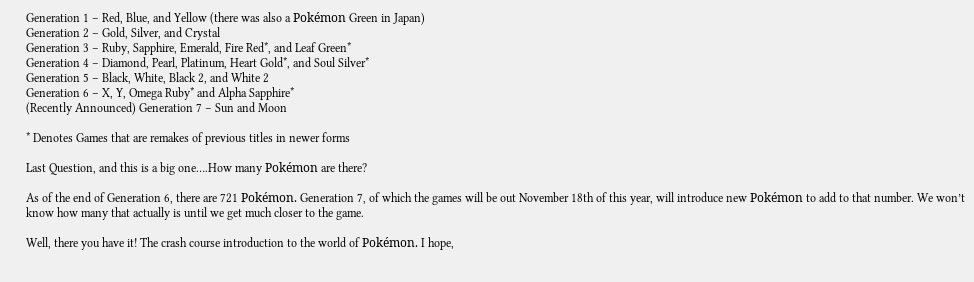Generation 1 – Red, Blue, and Yellow (there was also a Pokémon Green in Japan)
Generation 2 – Gold, Silver, and Crystal
Generation 3 – Ruby, Sapphire, Emerald, Fire Red*, and Leaf Green*
Generation 4 – Diamond, Pearl, Platinum, Heart Gold*, and Soul Silver*
Generation 5 – Black, White, Black 2, and White 2
Generation 6 – X, Y, Omega Ruby* and Alpha Sapphire*
(Recently Announced) Generation 7 – Sun and Moon

* Denotes Games that are remakes of previous titles in newer forms

Last Question, and this is a big one….How many Pokémon are there?

As of the end of Generation 6, there are 721 Pokémon. Generation 7, of which the games will be out November 18th of this year, will introduce new Pokémon to add to that number. We won’t know how many that actually is until we get much closer to the game.

Well, there you have it! The crash course introduction to the world of Pokémon. I hope,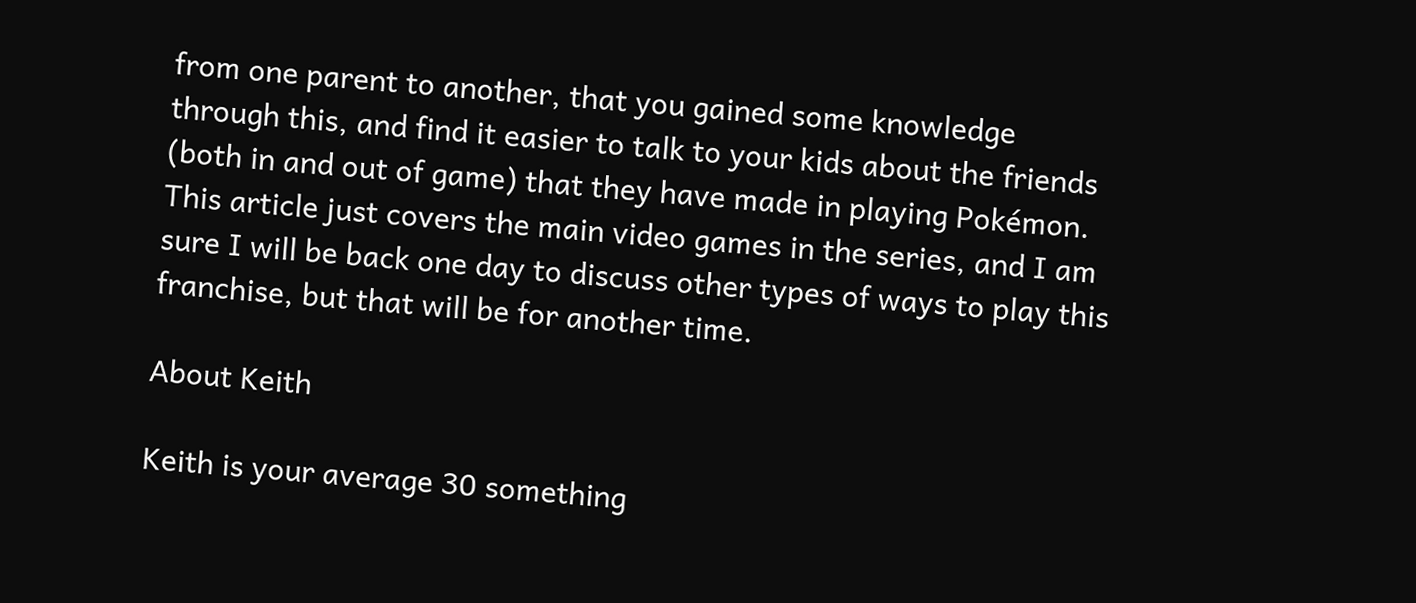from one parent to another, that you gained some knowledge through this, and find it easier to talk to your kids about the friends (both in and out of game) that they have made in playing Pokémon. This article just covers the main video games in the series, and I am sure I will be back one day to discuss other types of ways to play this franchise, but that will be for another time.

About Keith

Keith is your average 30 something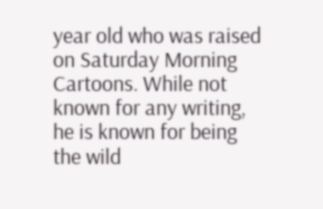year old who was raised on Saturday Morning Cartoons. While not known for any writing, he is known for being the wild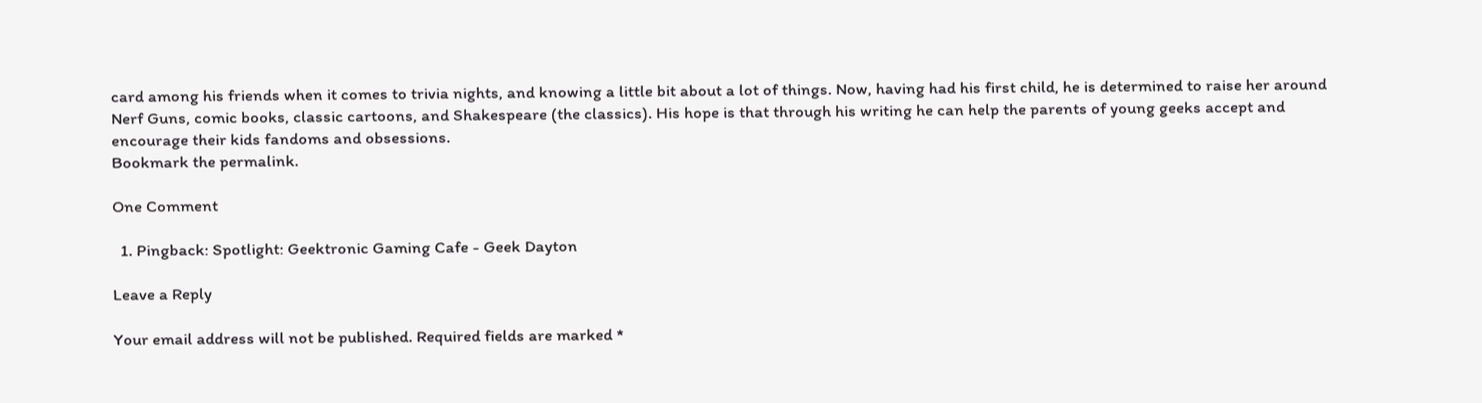card among his friends when it comes to trivia nights, and knowing a little bit about a lot of things. Now, having had his first child, he is determined to raise her around Nerf Guns, comic books, classic cartoons, and Shakespeare (the classics). His hope is that through his writing he can help the parents of young geeks accept and encourage their kids fandoms and obsessions.
Bookmark the permalink.

One Comment

  1. Pingback: Spotlight: Geektronic Gaming Cafe - Geek Dayton

Leave a Reply

Your email address will not be published. Required fields are marked *